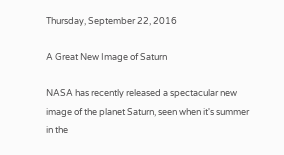Thursday, September 22, 2016

A Great New Image of Saturn

NASA has recently released a spectacular new image of the planet Saturn, seen when it's summer in the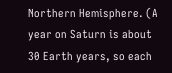Northern Hemisphere. (A year on Saturn is about 30 Earth years, so each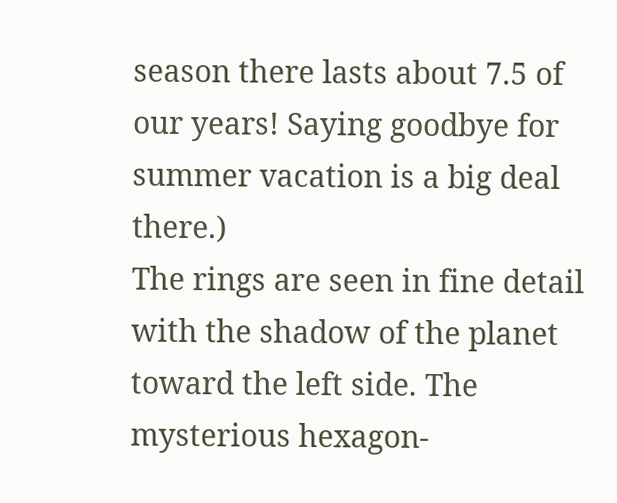season there lasts about 7.5 of our years! Saying goodbye for summer vacation is a big deal there.)
The rings are seen in fine detail with the shadow of the planet toward the left side. The mysterious hexagon-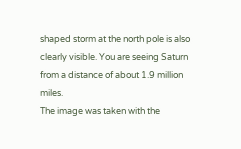shaped storm at the north pole is also clearly visible. You are seeing Saturn from a distance of about 1.9 million miles.
The image was taken with the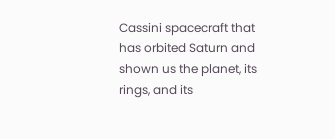Cassini spacecraft that has orbited Saturn and shown us the planet, its rings, and its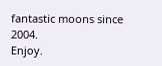fantastic moons since 2004.
Enjoy.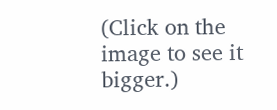(Click on the image to see it bigger.)